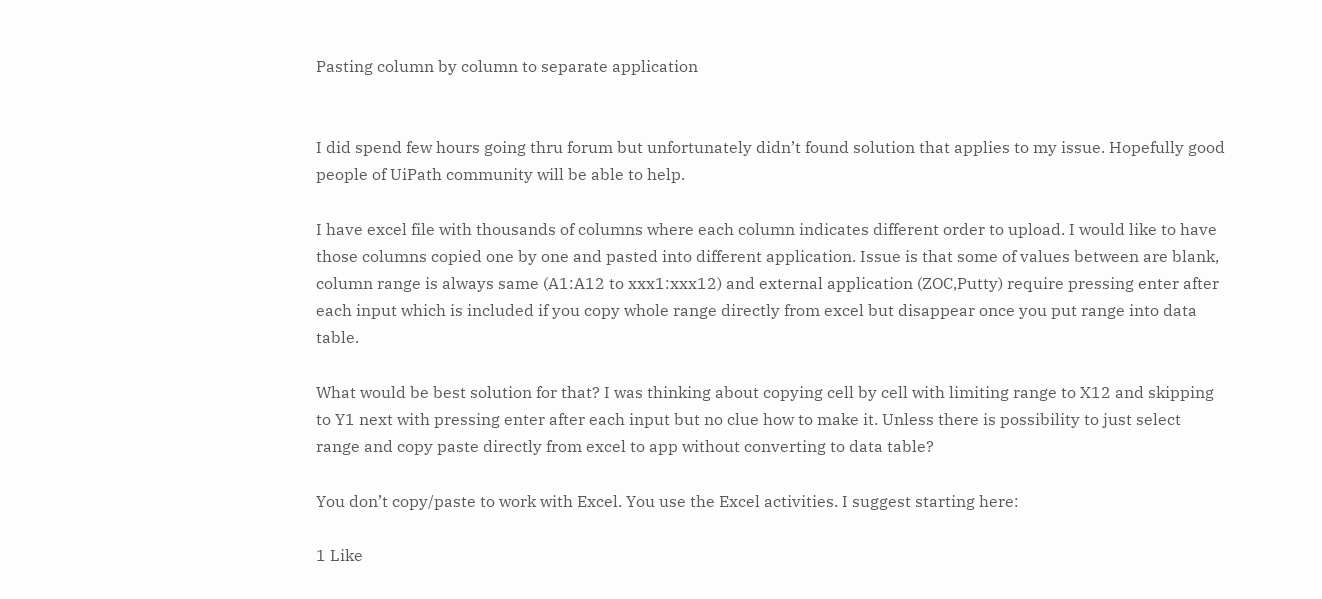Pasting column by column to separate application


I did spend few hours going thru forum but unfortunately didn’t found solution that applies to my issue. Hopefully good people of UiPath community will be able to help.

I have excel file with thousands of columns where each column indicates different order to upload. I would like to have those columns copied one by one and pasted into different application. Issue is that some of values between are blank, column range is always same (A1:A12 to xxx1:xxx12) and external application (ZOC,Putty) require pressing enter after each input which is included if you copy whole range directly from excel but disappear once you put range into data table.

What would be best solution for that? I was thinking about copying cell by cell with limiting range to X12 and skipping to Y1 next with pressing enter after each input but no clue how to make it. Unless there is possibility to just select range and copy paste directly from excel to app without converting to data table?

You don’t copy/paste to work with Excel. You use the Excel activities. I suggest starting here:

1 Like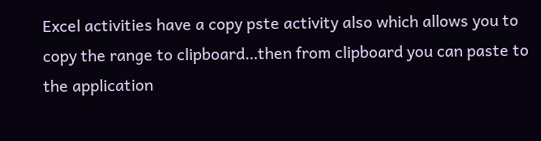Excel activities have a copy pste activity also which allows you to copy the range to clipboard…then from clipboard you can paste to the application